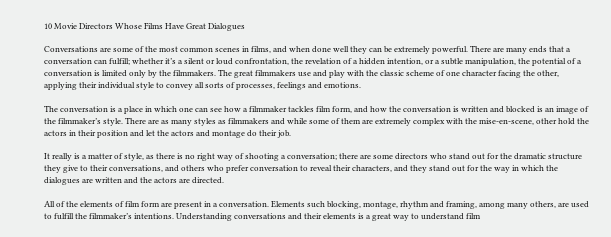10 Movie Directors Whose Films Have Great Dialogues

Conversations are some of the most common scenes in films, and when done well they can be extremely powerful. There are many ends that a conversation can fulfill; whether it’s a silent or loud confrontation, the revelation of a hidden intention, or a subtle manipulation, the potential of a conversation is limited only by the filmmakers. The great filmmakers use and play with the classic scheme of one character facing the other, applying their individual style to convey all sorts of processes, feelings and emotions.

The conversation is a place in which one can see how a filmmaker tackles film form, and how the conversation is written and blocked is an image of the filmmaker’s style. There are as many styles as filmmakers and while some of them are extremely complex with the mise-en-scene, other hold the actors in their position and let the actors and montage do their job.

It really is a matter of style, as there is no right way of shooting a conversation; there are some directors who stand out for the dramatic structure they give to their conversations, and others who prefer conversation to reveal their characters, and they stand out for the way in which the dialogues are written and the actors are directed.

All of the elements of film form are present in a conversation. Elements such blocking, montage, rhythm and framing, among many others, are used to fulfill the filmmaker’s intentions. Understanding conversations and their elements is a great way to understand film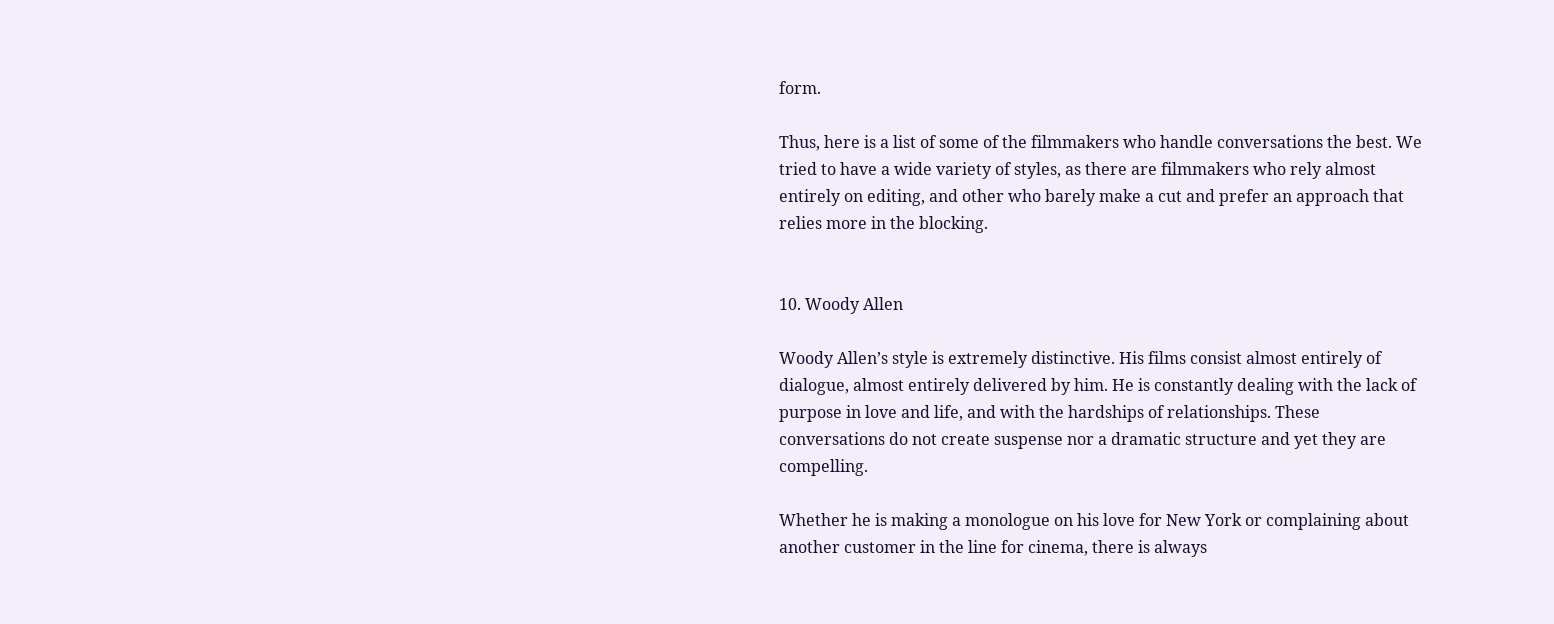form.

Thus, here is a list of some of the filmmakers who handle conversations the best. We tried to have a wide variety of styles, as there are filmmakers who rely almost entirely on editing, and other who barely make a cut and prefer an approach that relies more in the blocking.


10. Woody Allen

Woody Allen’s style is extremely distinctive. His films consist almost entirely of dialogue, almost entirely delivered by him. He is constantly dealing with the lack of purpose in love and life, and with the hardships of relationships. These conversations do not create suspense nor a dramatic structure and yet they are compelling.

Whether he is making a monologue on his love for New York or complaining about another customer in the line for cinema, there is always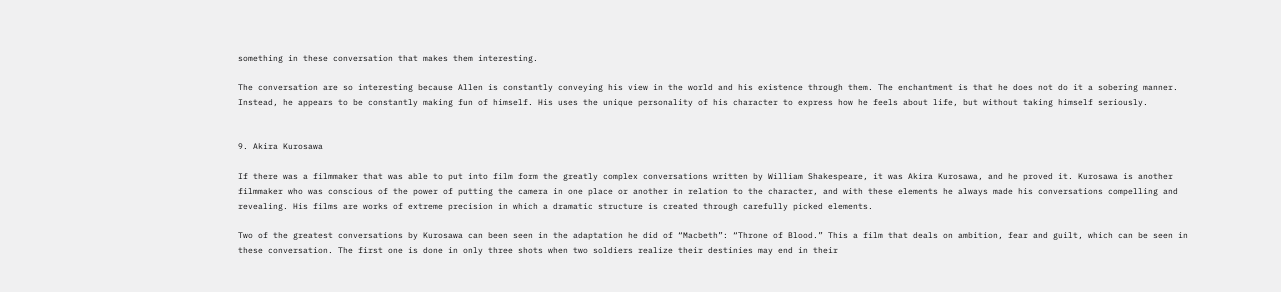something in these conversation that makes them interesting.

The conversation are so interesting because Allen is constantly conveying his view in the world and his existence through them. The enchantment is that he does not do it a sobering manner. Instead, he appears to be constantly making fun of himself. His uses the unique personality of his character to express how he feels about life, but without taking himself seriously.


9. Akira Kurosawa

If there was a filmmaker that was able to put into film form the greatly complex conversations written by William Shakespeare, it was Akira Kurosawa, and he proved it. Kurosawa is another filmmaker who was conscious of the power of putting the camera in one place or another in relation to the character, and with these elements he always made his conversations compelling and revealing. His films are works of extreme precision in which a dramatic structure is created through carefully picked elements.

Two of the greatest conversations by Kurosawa can been seen in the adaptation he did of “Macbeth”: “Throne of Blood.” This a film that deals on ambition, fear and guilt, which can be seen in these conversation. The first one is done in only three shots when two soldiers realize their destinies may end in their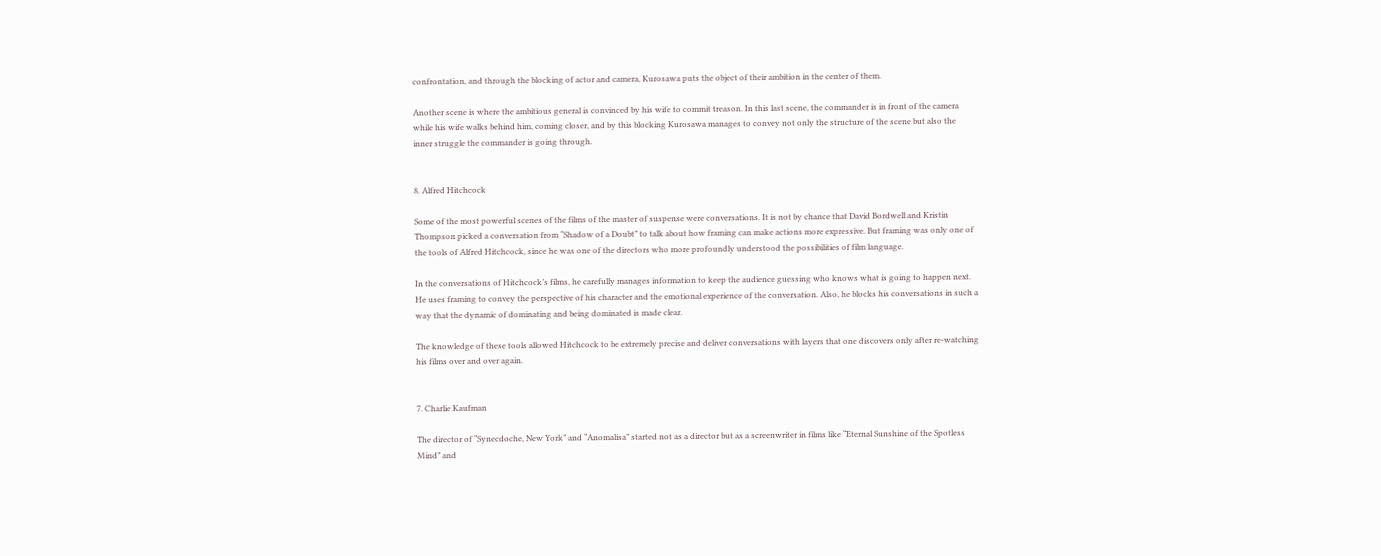confrontation, and through the blocking of actor and camera, Kurosawa puts the object of their ambition in the center of them.

Another scene is where the ambitious general is convinced by his wife to commit treason. In this last scene, the commander is in front of the camera while his wife walks behind him, coming closer, and by this blocking Kurosawa manages to convey not only the structure of the scene but also the inner struggle the commander is going through.


8. Alfred Hitchcock

Some of the most powerful scenes of the films of the master of suspense were conversations. It is not by chance that David Bordwell and Kristin Thompson picked a conversation from “Shadow of a Doubt” to talk about how framing can make actions more expressive. But framing was only one of the tools of Alfred Hitchcock, since he was one of the directors who more profoundly understood the possibilities of film language.

In the conversations of Hitchcock’s films, he carefully manages information to keep the audience guessing who knows what is going to happen next. He uses framing to convey the perspective of his character and the emotional experience of the conversation. Also, he blocks his conversations in such a way that the dynamic of dominating and being dominated is made clear.

The knowledge of these tools allowed Hitchcock to be extremely precise and deliver conversations with layers that one discovers only after re-watching his films over and over again.


7. Charlie Kaufman

The director of “Synecdoche, New York” and “Anomalisa” started not as a director but as a screenwriter in films like “Eternal Sunshine of the Spotless Mind” and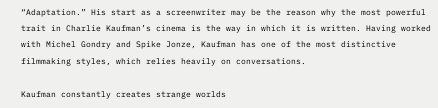“Adaptation.” His start as a screenwriter may be the reason why the most powerful trait in Charlie Kaufman’s cinema is the way in which it is written. Having worked with Michel Gondry and Spike Jonze, Kaufman has one of the most distinctive filmmaking styles, which relies heavily on conversations.

Kaufman constantly creates strange worlds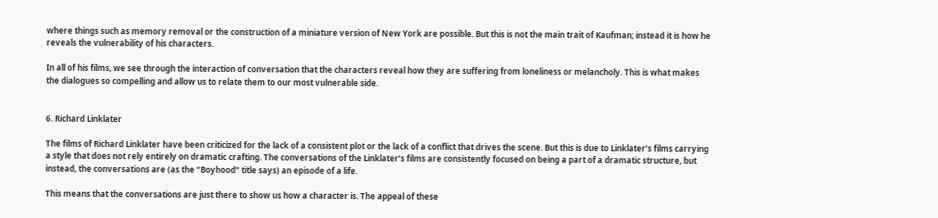where things such as memory removal or the construction of a miniature version of New York are possible. But this is not the main trait of Kaufman; instead it is how he reveals the vulnerability of his characters.

In all of his films, we see through the interaction of conversation that the characters reveal how they are suffering from loneliness or melancholy. This is what makes the dialogues so compelling and allow us to relate them to our most vulnerable side.


6. Richard Linklater

The films of Richard Linklater have been criticized for the lack of a consistent plot or the lack of a conflict that drives the scene. But this is due to Linklater’s films carrying a style that does not rely entirely on dramatic crafting. The conversations of the Linklater’s films are consistently focused on being a part of a dramatic structure, but instead, the conversations are (as the “Boyhood” title says) an episode of a life.

This means that the conversations are just there to show us how a character is. The appeal of these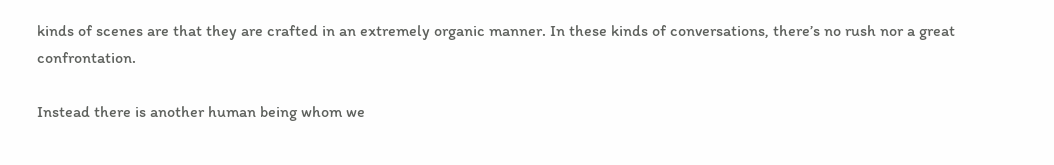kinds of scenes are that they are crafted in an extremely organic manner. In these kinds of conversations, there’s no rush nor a great confrontation.

Instead there is another human being whom we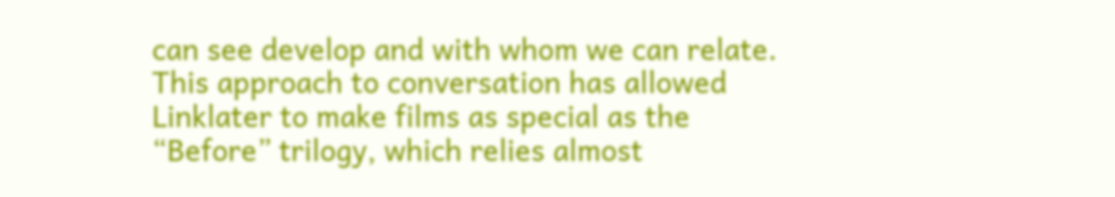can see develop and with whom we can relate. This approach to conversation has allowed Linklater to make films as special as the “Before” trilogy, which relies almost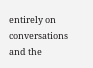entirely on conversations and the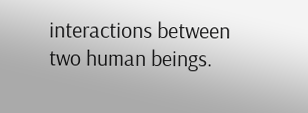interactions between two human beings.